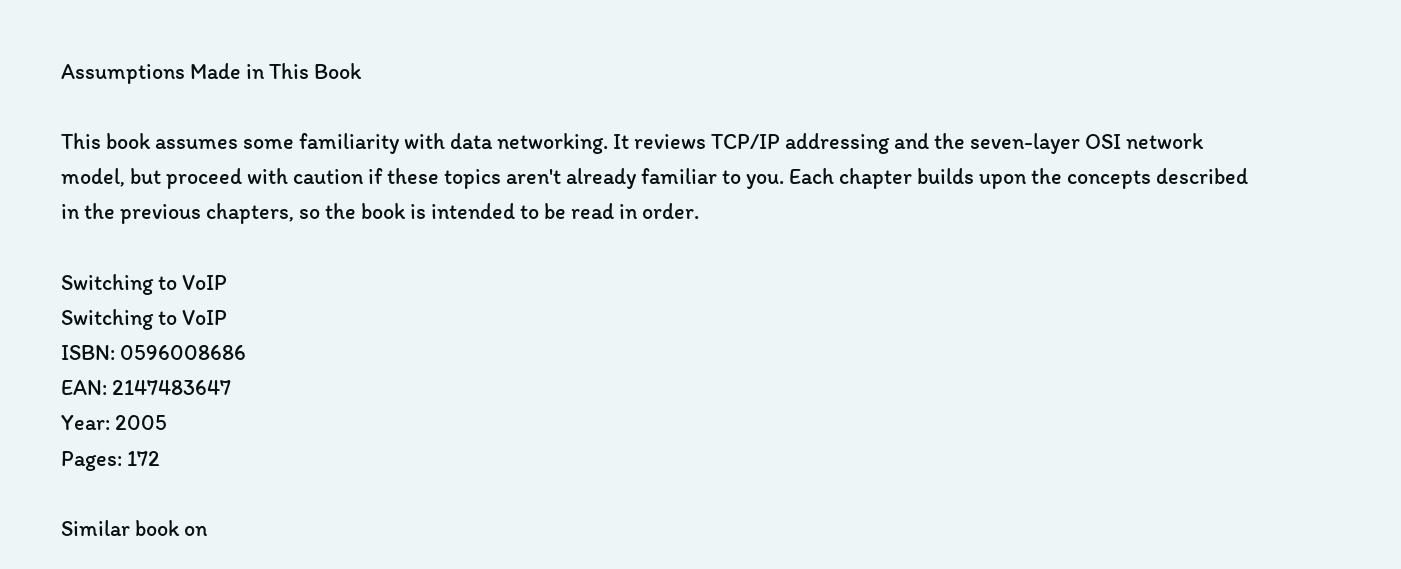Assumptions Made in This Book

This book assumes some familiarity with data networking. It reviews TCP/IP addressing and the seven-layer OSI network model, but proceed with caution if these topics aren't already familiar to you. Each chapter builds upon the concepts described in the previous chapters, so the book is intended to be read in order.

Switching to VoIP
Switching to VoIP
ISBN: 0596008686
EAN: 2147483647
Year: 2005
Pages: 172

Similar book on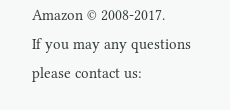Amazon © 2008-2017.
If you may any questions please contact us: